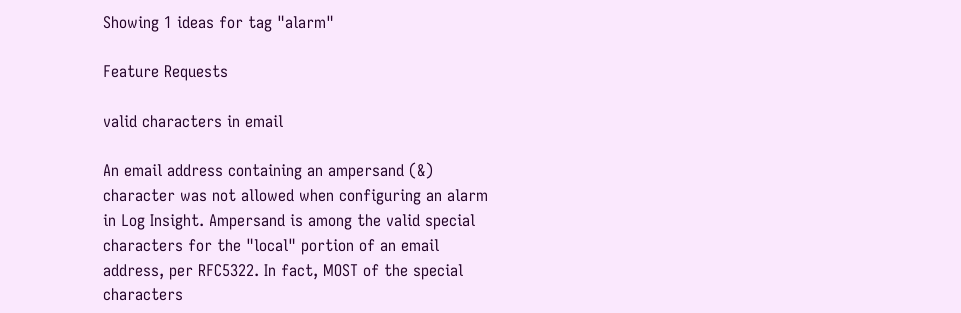Showing 1 ideas for tag "alarm"

Feature Requests

valid characters in email

An email address containing an ampersand (&) character was not allowed when configuring an alarm in Log Insight. Ampersand is among the valid special characters for the "local" portion of an email address, per RFC5322. In fact, MOST of the special characters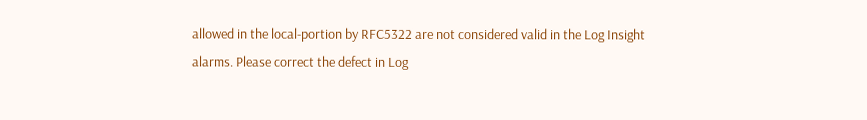allowed in the local-portion by RFC5322 are not considered valid in the Log Insight alarms. Please correct the defect in Log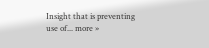Insight that is preventing use of... more »